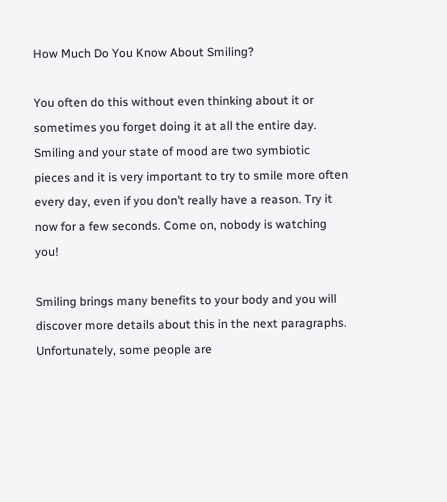How Much Do You Know About Smiling?

You often do this without even thinking about it or sometimes you forget doing it at all the entire day. Smiling and your state of mood are two symbiotic pieces and it is very important to try to smile more often every day, even if you don’t really have a reason. Try it now for a few seconds. Come on, nobody is watching you!

Smiling brings many benefits to your body and you will discover more details about this in the next paragraphs. Unfortunately, some people are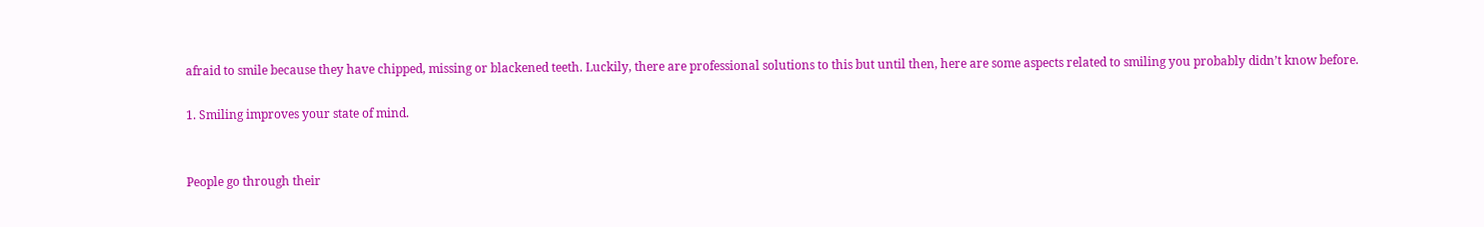afraid to smile because they have chipped, missing or blackened teeth. Luckily, there are professional solutions to this but until then, here are some aspects related to smiling you probably didn’t know before.

1. Smiling improves your state of mind.


People go through their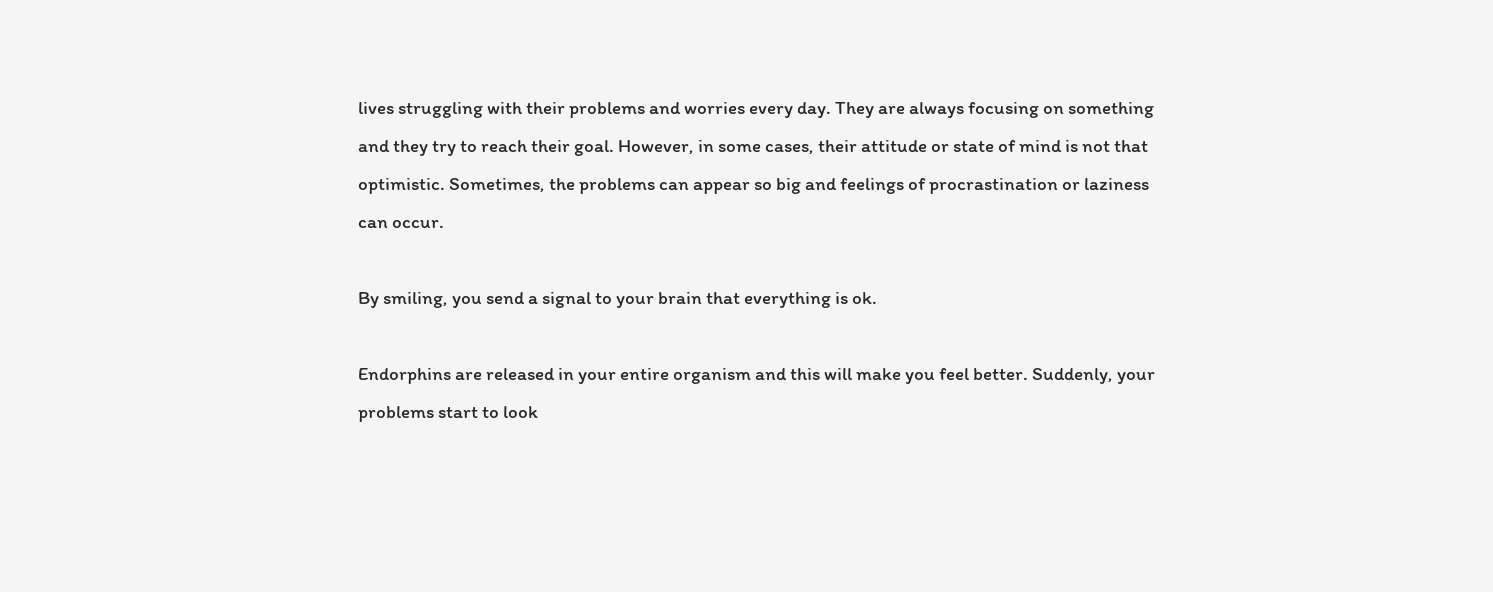lives struggling with their problems and worries every day. They are always focusing on something and they try to reach their goal. However, in some cases, their attitude or state of mind is not that optimistic. Sometimes, the problems can appear so big and feelings of procrastination or laziness can occur.

By smiling, you send a signal to your brain that everything is ok.

Endorphins are released in your entire organism and this will make you feel better. Suddenly, your problems start to look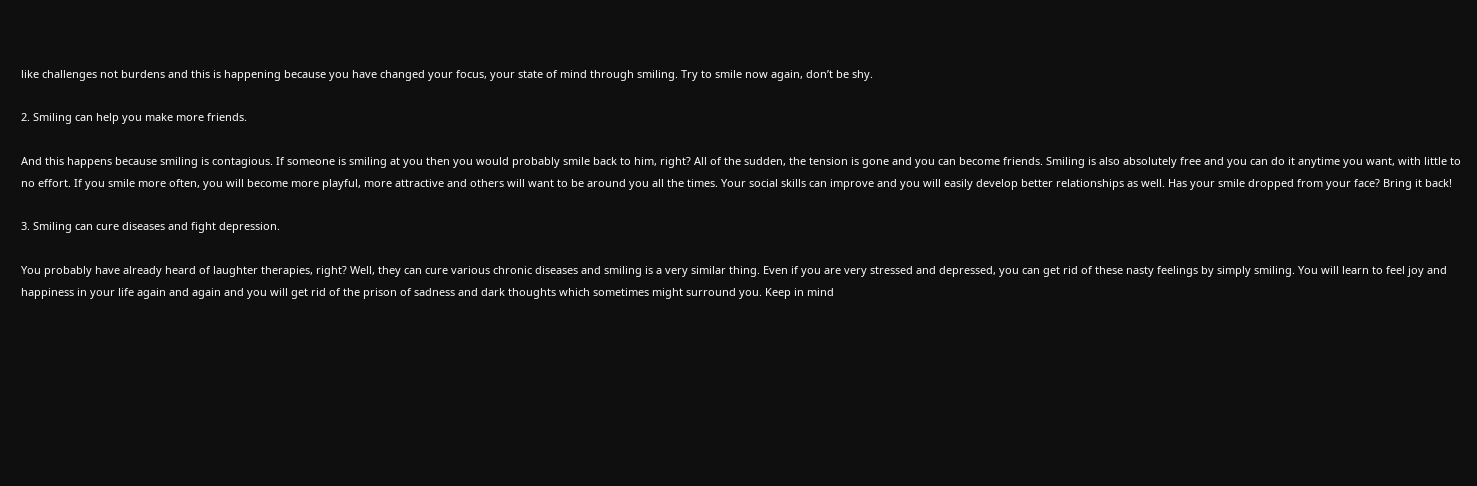like challenges not burdens and this is happening because you have changed your focus, your state of mind through smiling. Try to smile now again, don’t be shy.

2. Smiling can help you make more friends.

And this happens because smiling is contagious. If someone is smiling at you then you would probably smile back to him, right? All of the sudden, the tension is gone and you can become friends. Smiling is also absolutely free and you can do it anytime you want, with little to no effort. If you smile more often, you will become more playful, more attractive and others will want to be around you all the times. Your social skills can improve and you will easily develop better relationships as well. Has your smile dropped from your face? Bring it back!

3. Smiling can cure diseases and fight depression.

You probably have already heard of laughter therapies, right? Well, they can cure various chronic diseases and smiling is a very similar thing. Even if you are very stressed and depressed, you can get rid of these nasty feelings by simply smiling. You will learn to feel joy and happiness in your life again and again and you will get rid of the prison of sadness and dark thoughts which sometimes might surround you. Keep in mind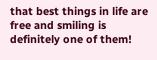that best things in life are free and smiling is definitely one of them!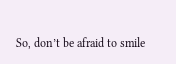So, don’t be afraid to smile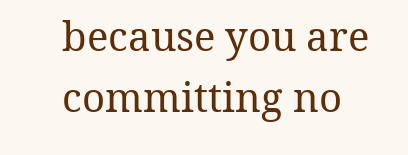because you are committing no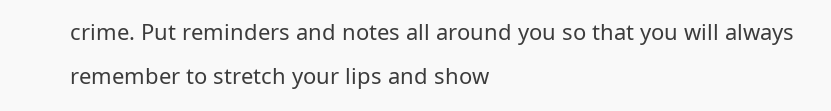crime. Put reminders and notes all around you so that you will always remember to stretch your lips and show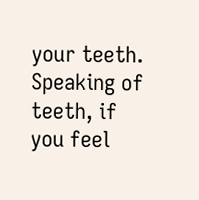your teeth. Speaking of teeth, if you feel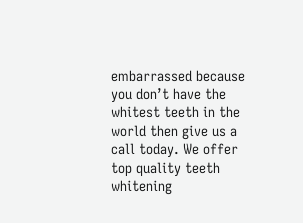embarrassed because you don’t have the whitest teeth in the world then give us a call today. We offer top quality teeth whitening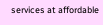services at affordable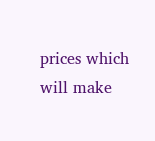prices which will make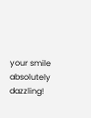your smile absolutely dazzling!